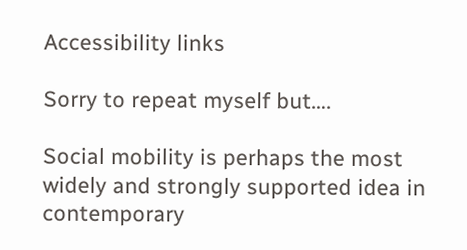Accessibility links

Sorry to repeat myself but….

Social mobility is perhaps the most widely and strongly supported idea in contemporary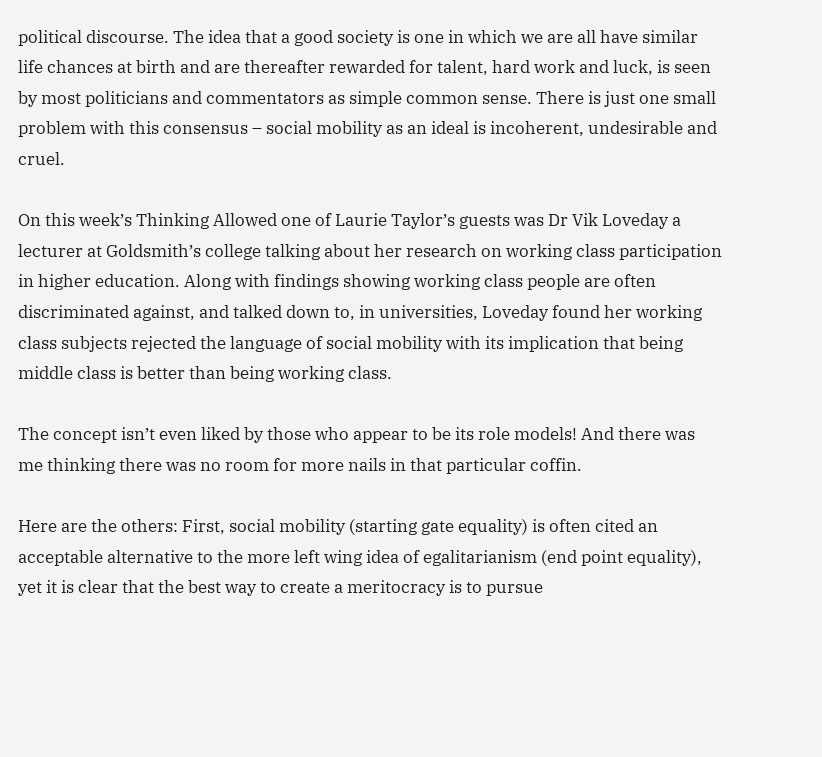political discourse. The idea that a good society is one in which we are all have similar life chances at birth and are thereafter rewarded for talent, hard work and luck, is seen by most politicians and commentators as simple common sense. There is just one small problem with this consensus – social mobility as an ideal is incoherent, undesirable and cruel.

On this week’s Thinking Allowed one of Laurie Taylor’s guests was Dr Vik Loveday a lecturer at Goldsmith’s college talking about her research on working class participation in higher education. Along with findings showing working class people are often discriminated against, and talked down to, in universities, Loveday found her working class subjects rejected the language of social mobility with its implication that being middle class is better than being working class.

The concept isn’t even liked by those who appear to be its role models! And there was me thinking there was no room for more nails in that particular coffin.

Here are the others: First, social mobility (starting gate equality) is often cited an acceptable alternative to the more left wing idea of egalitarianism (end point equality), yet it is clear that the best way to create a meritocracy is to pursue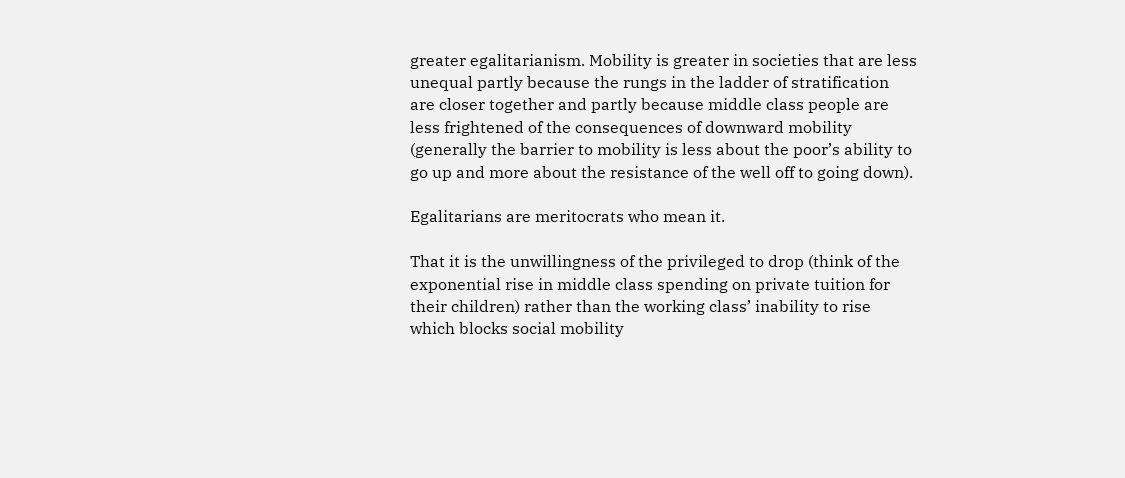greater egalitarianism. Mobility is greater in societies that are less unequal partly because the rungs in the ladder of stratification are closer together and partly because middle class people are less frightened of the consequences of downward mobility (generally the barrier to mobility is less about the poor’s ability to go up and more about the resistance of the well off to going down).

Egalitarians are meritocrats who mean it.

That it is the unwillingness of the privileged to drop (think of the exponential rise in middle class spending on private tuition for their children) rather than the working class’ inability to rise which blocks social mobility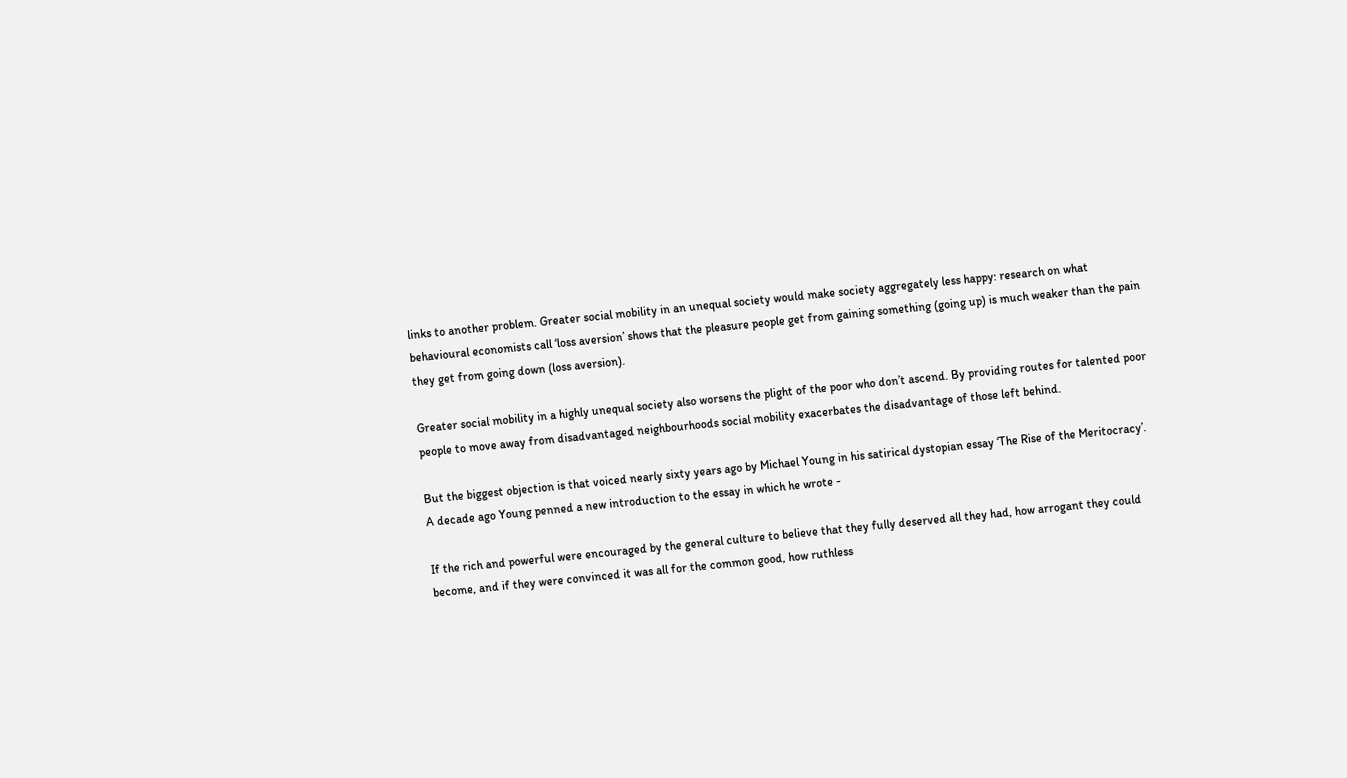links to another problem. Greater social mobility in an unequal society would make society aggregately less happy: research on what behavioural economists call ‘loss aversion’ shows that the pleasure people get from gaining something (going up) is much weaker than the pain they get from going down (loss aversion).

Greater social mobility in a highly unequal society also worsens the plight of the poor who don’t ascend. By providing routes for talented poor people to move away from disadvantaged neighbourhoods social mobility exacerbates the disadvantage of those left behind.

But the biggest objection is that voiced nearly sixty years ago by Michael Young in his satirical dystopian essay ‘The Rise of the Meritocracy’.  A decade ago Young penned a new introduction to the essay in which he wrote -

If the rich and powerful were encouraged by the general culture to believe that they fully deserved all they had, how arrogant they could become, and if they were convinced it was all for the common good, how ruthless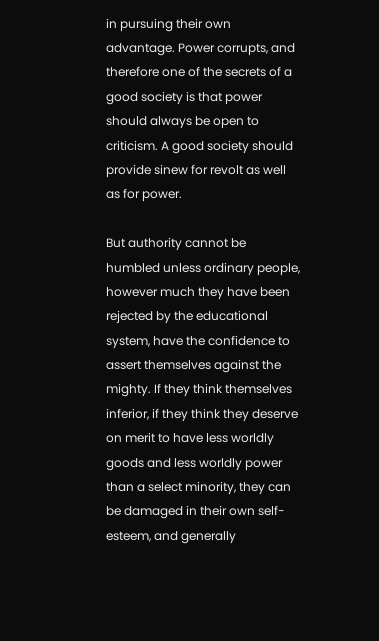in pursuing their own advantage. Power corrupts, and therefore one of the secrets of a good society is that power should always be open to criticism. A good society should provide sinew for revolt as well as for power.

But authority cannot be humbled unless ordinary people, however much they have been rejected by the educational system, have the confidence to assert themselves against the mighty. If they think themselves inferior, if they think they deserve on merit to have less worldly goods and less worldly power than a select minority, they can be damaged in their own self-esteem, and generally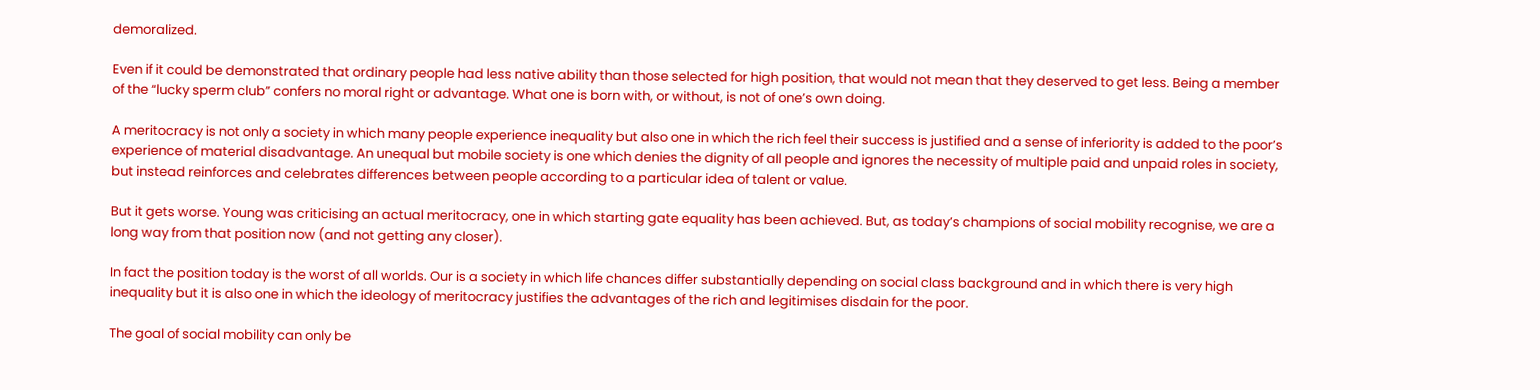demoralized.

Even if it could be demonstrated that ordinary people had less native ability than those selected for high position, that would not mean that they deserved to get less. Being a member of the “lucky sperm club” confers no moral right or advantage. What one is born with, or without, is not of one’s own doing.

A meritocracy is not only a society in which many people experience inequality but also one in which the rich feel their success is justified and a sense of inferiority is added to the poor’s experience of material disadvantage. An unequal but mobile society is one which denies the dignity of all people and ignores the necessity of multiple paid and unpaid roles in society, but instead reinforces and celebrates differences between people according to a particular idea of talent or value.

But it gets worse. Young was criticising an actual meritocracy, one in which starting gate equality has been achieved. But, as today’s champions of social mobility recognise, we are a long way from that position now (and not getting any closer).

In fact the position today is the worst of all worlds. Our is a society in which life chances differ substantially depending on social class background and in which there is very high inequality but it is also one in which the ideology of meritocracy justifies the advantages of the rich and legitimises disdain for the poor.

The goal of social mobility can only be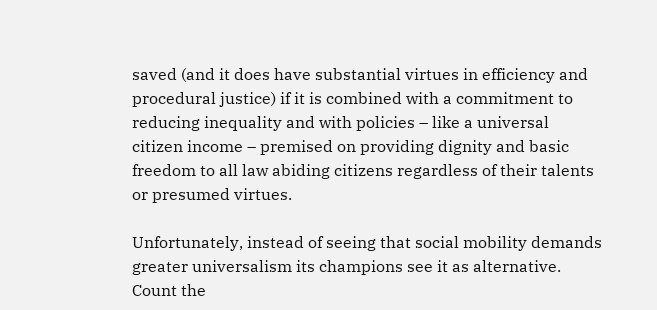saved (and it does have substantial virtues in efficiency and procedural justice) if it is combined with a commitment to reducing inequality and with policies – like a universal citizen income – premised on providing dignity and basic freedom to all law abiding citizens regardless of their talents or presumed virtues.

Unfortunately, instead of seeing that social mobility demands greater universalism its champions see it as alternative. Count the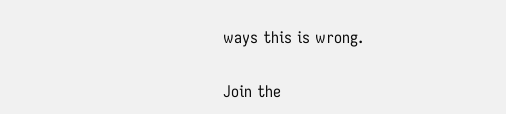ways this is wrong.


Join the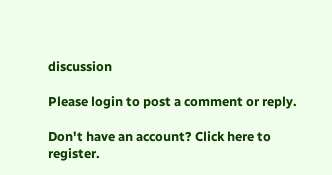discussion

Please login to post a comment or reply.

Don't have an account? Click here to register.